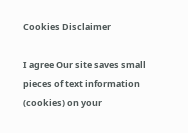Cookies Disclaimer

I agree Our site saves small pieces of text information (cookies) on your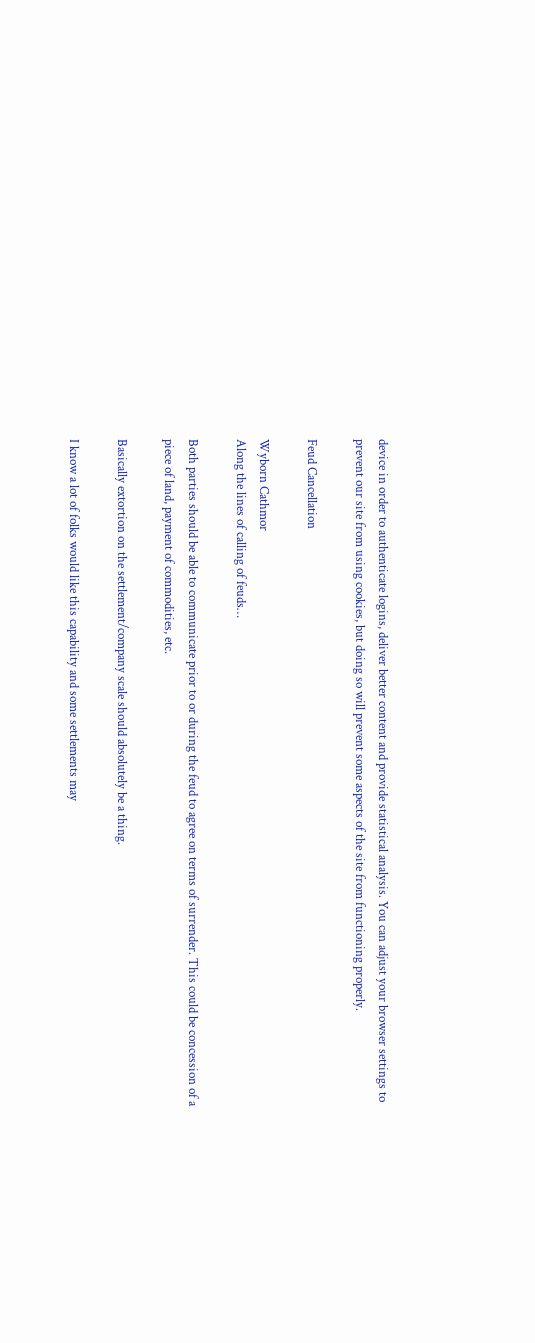device in order to authenticate logins, deliver better content and provide statistical analysis. You can adjust your browser settings to prevent our site from using cookies, but doing so will prevent some aspects of the site from functioning properly.

Feud Cancellation

Wyborn Cathmor
Along the lines of calling of feuds…

Both parties should be able to communicate prior to or during the feud to agree on terms of surrender. This could be concession of a piece of land, payment of commodities, etc.

Basically extortion on the settlement/company scale should absolutely be a thing.

I know a lot of folks would like this capability and some settlements may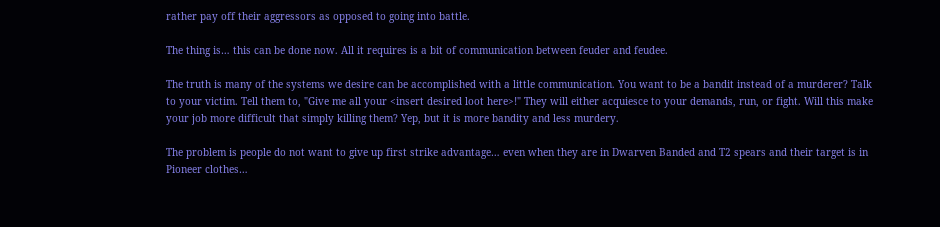rather pay off their aggressors as opposed to going into battle.

The thing is… this can be done now. All it requires is a bit of communication between feuder and feudee.

The truth is many of the systems we desire can be accomplished with a little communication. You want to be a bandit instead of a murderer? Talk to your victim. Tell them to, "Give me all your <insert desired loot here>!" They will either acquiesce to your demands, run, or fight. Will this make your job more difficult that simply killing them? Yep, but it is more bandity and less murdery.

The problem is people do not want to give up first strike advantage… even when they are in Dwarven Banded and T2 spears and their target is in Pioneer clothes…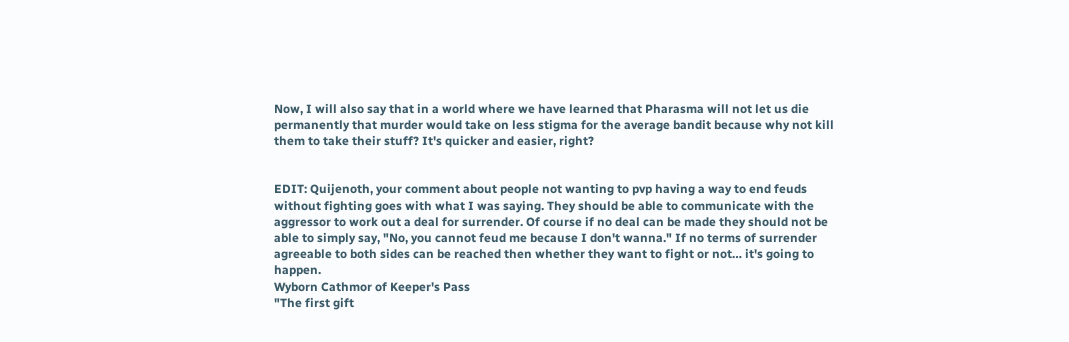Now, I will also say that in a world where we have learned that Pharasma will not let us die permanently that murder would take on less stigma for the average bandit because why not kill them to take their stuff? It's quicker and easier, right?


EDIT: Quijenoth, your comment about people not wanting to pvp having a way to end feuds without fighting goes with what I was saying. They should be able to communicate with the aggressor to work out a deal for surrender. Of course if no deal can be made they should not be able to simply say, "No, you cannot feud me because I don't wanna." If no terms of surrender agreeable to both sides can be reached then whether they want to fight or not… it's going to happen.
Wyborn Cathmor of Keeper's Pass
"The first gift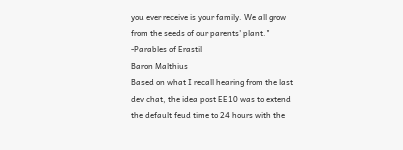you ever receive is your family. We all grow from the seeds of our parents' plant."
-Parables of Erastil
Baron Malthius
Based on what I recall hearing from the last dev chat, the idea post EE10 was to extend the default feud time to 24 hours with the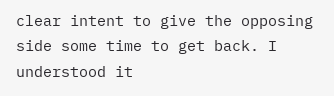clear intent to give the opposing side some time to get back. I understood it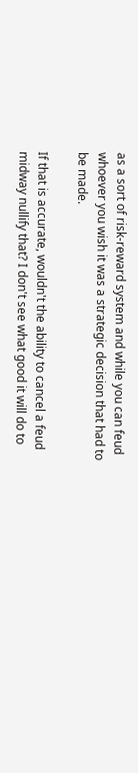as a sort of risk-reward system and while you can feud whoever you wish it was a strategic decision that had to be made.

If that is accurate, wouldn't the ability to cancel a feud midway nullify that? I don't see what good it will do to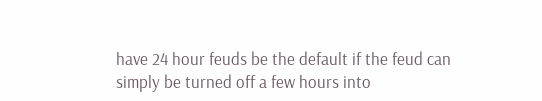have 24 hour feuds be the default if the feud can simply be turned off a few hours into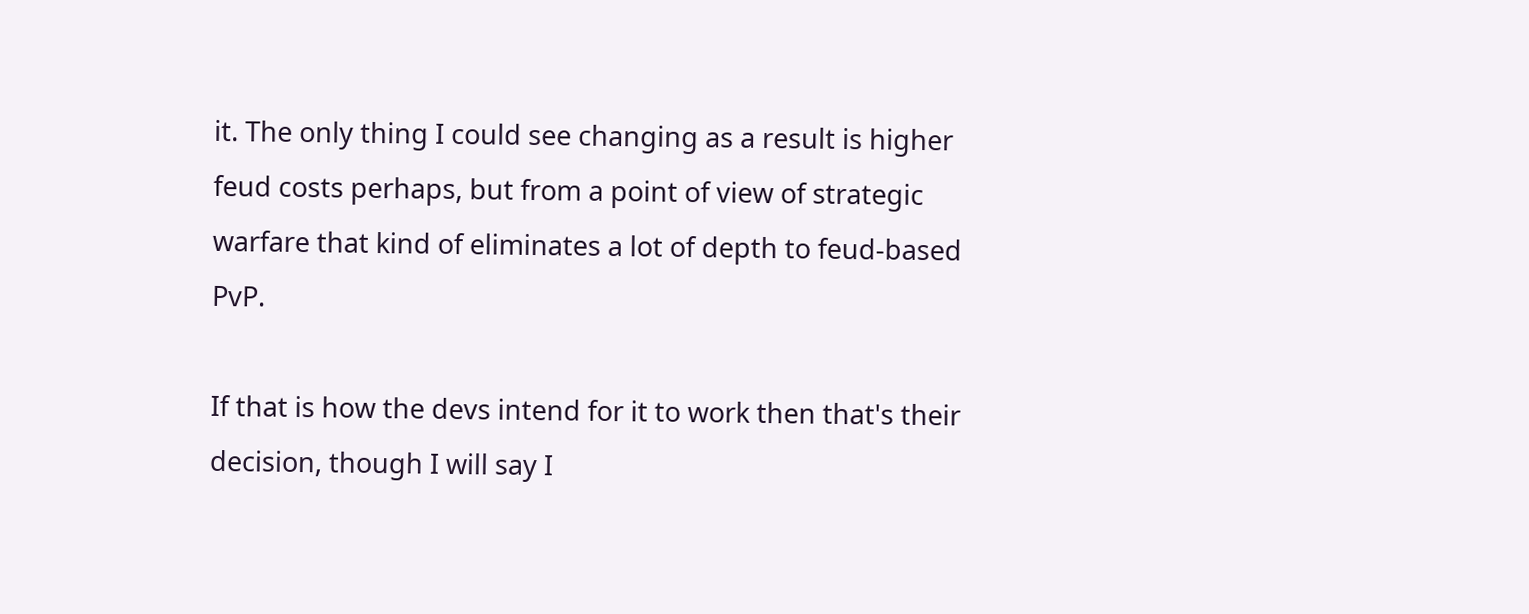it. The only thing I could see changing as a result is higher feud costs perhaps, but from a point of view of strategic warfare that kind of eliminates a lot of depth to feud-based PvP.

If that is how the devs intend for it to work then that's their decision, though I will say I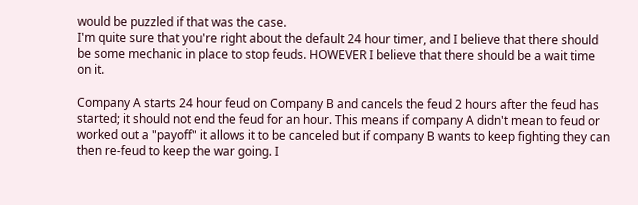would be puzzled if that was the case.
I'm quite sure that you're right about the default 24 hour timer, and I believe that there should be some mechanic in place to stop feuds. HOWEVER I believe that there should be a wait time on it.

Company A starts 24 hour feud on Company B and cancels the feud 2 hours after the feud has started; it should not end the feud for an hour. This means if company A didn't mean to feud or worked out a "payoff" it allows it to be canceled but if company B wants to keep fighting they can then re-feud to keep the war going. I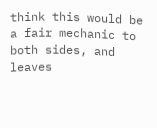think this would be a fair mechanic to both sides, and leaves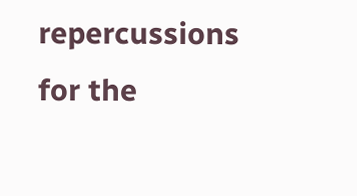repercussions for the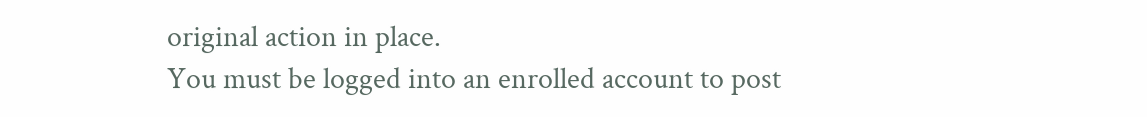original action in place.
You must be logged into an enrolled account to post